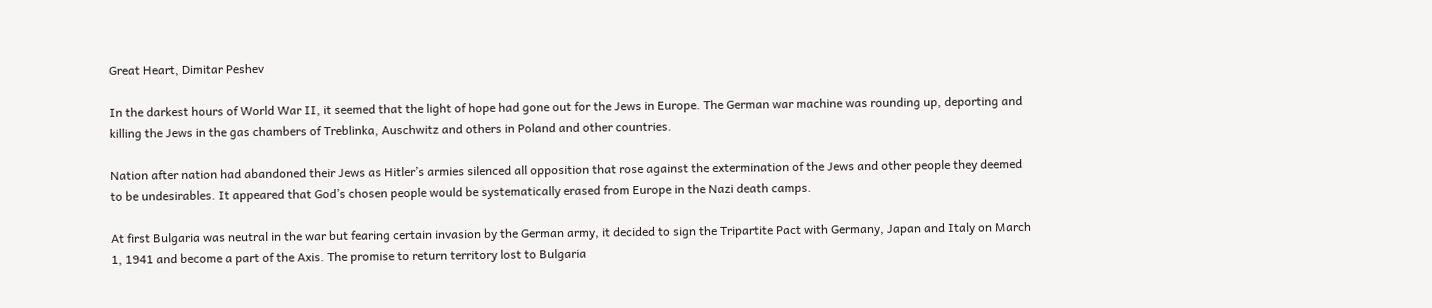Great Heart, Dimitar Peshev

In the darkest hours of World War II, it seemed that the light of hope had gone out for the Jews in Europe. The German war machine was rounding up, deporting and killing the Jews in the gas chambers of Treblinka, Auschwitz and others in Poland and other countries.

Nation after nation had abandoned their Jews as Hitler’s armies silenced all opposition that rose against the extermination of the Jews and other people they deemed to be undesirables. It appeared that God’s chosen people would be systematically erased from Europe in the Nazi death camps.

At first Bulgaria was neutral in the war but fearing certain invasion by the German army, it decided to sign the Tripartite Pact with Germany, Japan and Italy on March 1, 1941 and become a part of the Axis. The promise to return territory lost to Bulgaria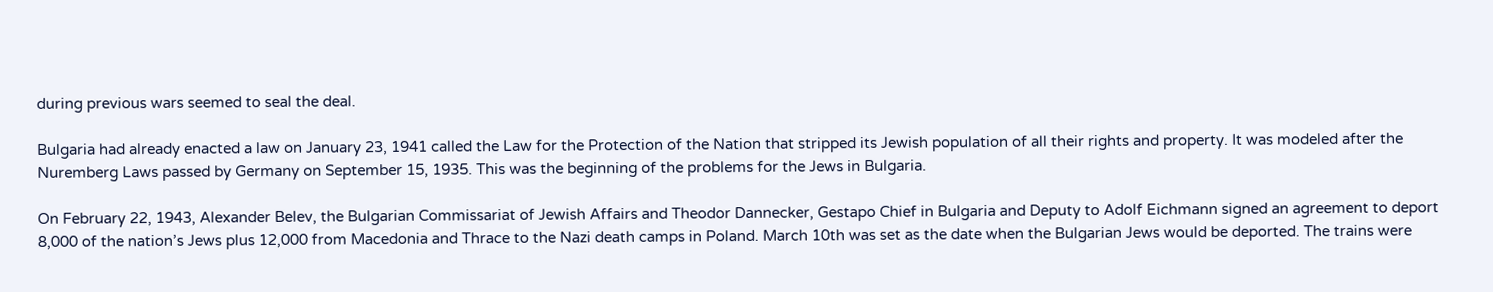during previous wars seemed to seal the deal.

Bulgaria had already enacted a law on January 23, 1941 called the Law for the Protection of the Nation that stripped its Jewish population of all their rights and property. It was modeled after the Nuremberg Laws passed by Germany on September 15, 1935. This was the beginning of the problems for the Jews in Bulgaria.

On February 22, 1943, Alexander Belev, the Bulgarian Commissariat of Jewish Affairs and Theodor Dannecker, Gestapo Chief in Bulgaria and Deputy to Adolf Eichmann signed an agreement to deport 8,000 of the nation’s Jews plus 12,000 from Macedonia and Thrace to the Nazi death camps in Poland. March 10th was set as the date when the Bulgarian Jews would be deported. The trains were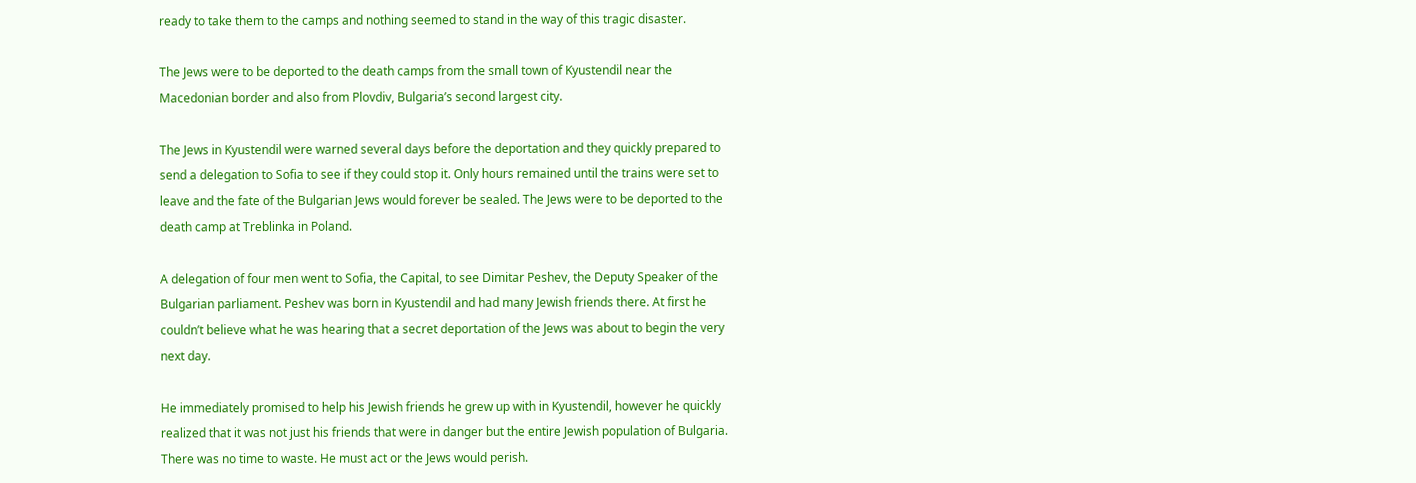ready to take them to the camps and nothing seemed to stand in the way of this tragic disaster.

The Jews were to be deported to the death camps from the small town of Kyustendil near the Macedonian border and also from Plovdiv, Bulgaria’s second largest city.

The Jews in Kyustendil were warned several days before the deportation and they quickly prepared to send a delegation to Sofia to see if they could stop it. Only hours remained until the trains were set to leave and the fate of the Bulgarian Jews would forever be sealed. The Jews were to be deported to the death camp at Treblinka in Poland.

A delegation of four men went to Sofia, the Capital, to see Dimitar Peshev, the Deputy Speaker of the Bulgarian parliament. Peshev was born in Kyustendil and had many Jewish friends there. At first he couldn’t believe what he was hearing that a secret deportation of the Jews was about to begin the very next day.

He immediately promised to help his Jewish friends he grew up with in Kyustendil, however he quickly realized that it was not just his friends that were in danger but the entire Jewish population of Bulgaria. There was no time to waste. He must act or the Jews would perish.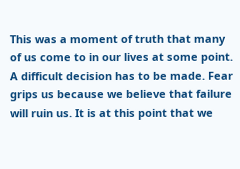This was a moment of truth that many of us come to in our lives at some point. A difficult decision has to be made. Fear grips us because we believe that failure will ruin us. It is at this point that we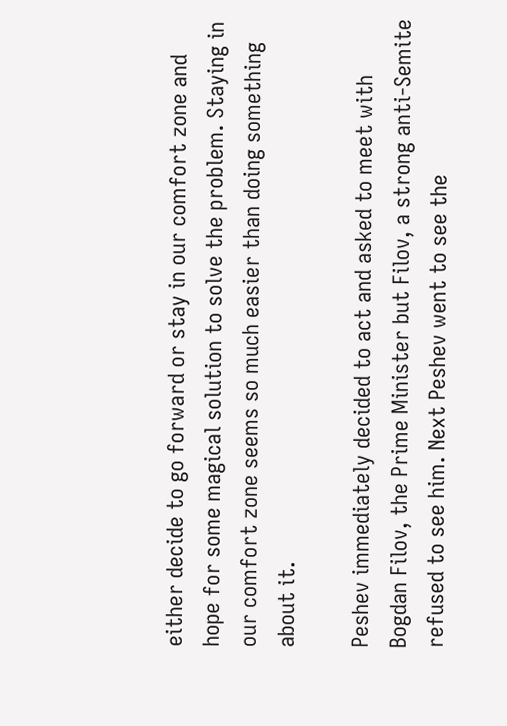either decide to go forward or stay in our comfort zone and hope for some magical solution to solve the problem. Staying in our comfort zone seems so much easier than doing something about it.

Peshev immediately decided to act and asked to meet with Bogdan Filov, the Prime Minister but Filov, a strong anti-Semite refused to see him. Next Peshev went to see the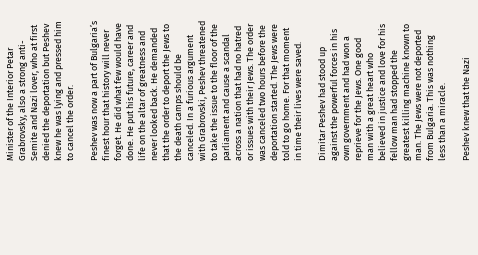Minister of the Interior Petar Grabrovsky, also a strong anti-Semite and Nazi lover, who at first denied the deportation but Peshev knew he was lying and pressed him to cancel the order.

Peshev was now a part of Bulgaria’s finest hour that history will never forget. He did what few would have done. He put his future, career and life on the altar of greatness and never looked back. He demanded that the order to deport the Jews to the death camps should be canceled. In a furious argument with Grabrovski, Peshev threatened to take the issue to the floor of the parliament and cause a scandal across a nation that had no hatred or issues with their Jews. The order was canceled two hours before the deportation started. The Jews were told to go home. For that moment in time their lives were saved.

Dimitar Peshev had stood up against the powerful forces in his own government and had won a reprieve for the Jews. One good man with a great heart who believed in justice and love for his fellow man had stopped the greatest killing machine known to man. The Jews were not deported from Bulgaria. This was nothing less than a miracle.

Peshev knew that the Nazi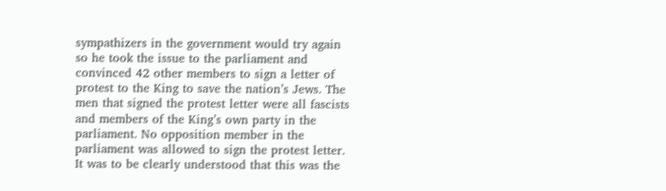sympathizers in the government would try again so he took the issue to the parliament and convinced 42 other members to sign a letter of protest to the King to save the nation’s Jews. The men that signed the protest letter were all fascists and members of the King’s own party in the parliament. No opposition member in the parliament was allowed to sign the protest letter. It was to be clearly understood that this was the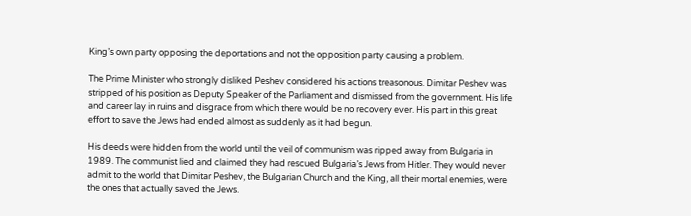King’s own party opposing the deportations and not the opposition party causing a problem.

The Prime Minister who strongly disliked Peshev considered his actions treasonous. Dimitar Peshev was stripped of his position as Deputy Speaker of the Parliament and dismissed from the government. His life and career lay in ruins and disgrace from which there would be no recovery ever. His part in this great effort to save the Jews had ended almost as suddenly as it had begun.

His deeds were hidden from the world until the veil of communism was ripped away from Bulgaria in 1989. The communist lied and claimed they had rescued Bulgaria’s Jews from Hitler. They would never admit to the world that Dimitar Peshev, the Bulgarian Church and the King, all their mortal enemies, were the ones that actually saved the Jews.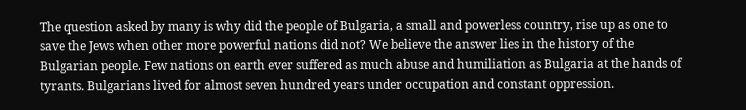The question asked by many is why did the people of Bulgaria, a small and powerless country, rise up as one to save the Jews when other more powerful nations did not? We believe the answer lies in the history of the Bulgarian people. Few nations on earth ever suffered as much abuse and humiliation as Bulgaria at the hands of tyrants. Bulgarians lived for almost seven hundred years under occupation and constant oppression.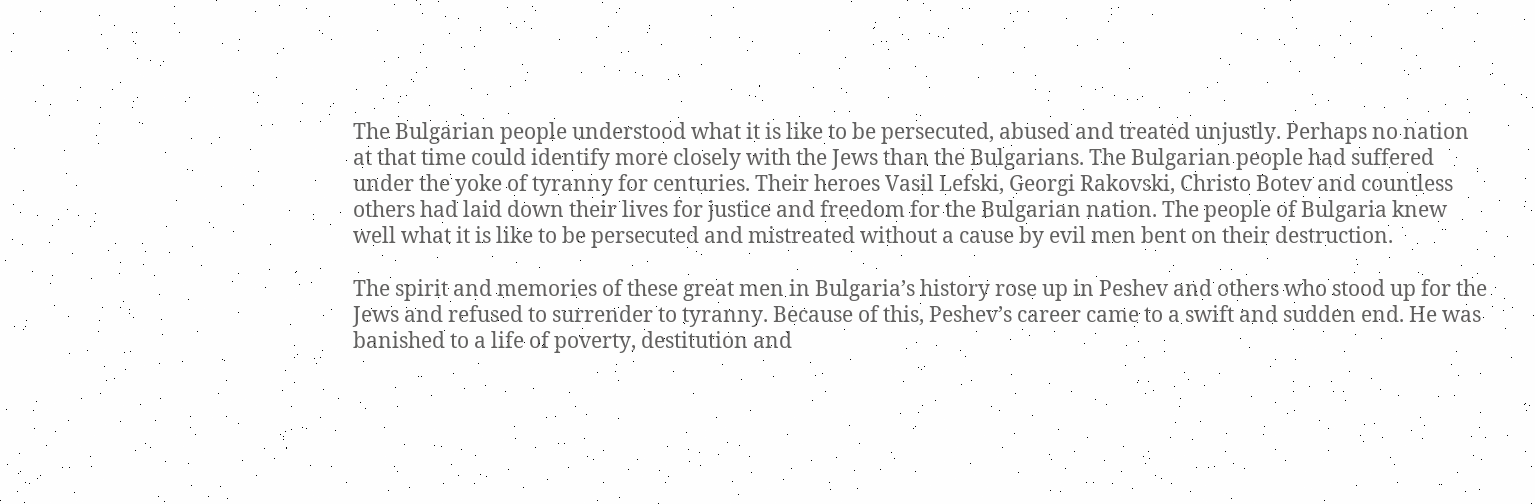The Bulgarian people understood what it is like to be persecuted, abused and treated unjustly. Perhaps no nation at that time could identify more closely with the Jews than the Bulgarians. The Bulgarian people had suffered under the yoke of tyranny for centuries. Their heroes Vasil Lefski, Georgi Rakovski, Christo Botev and countless others had laid down their lives for justice and freedom for the Bulgarian nation. The people of Bulgaria knew well what it is like to be persecuted and mistreated without a cause by evil men bent on their destruction.

The spirit and memories of these great men in Bulgaria’s history rose up in Peshev and others who stood up for the Jews and refused to surrender to tyranny. Because of this, Peshev’s career came to a swift and sudden end. He was banished to a life of poverty, destitution and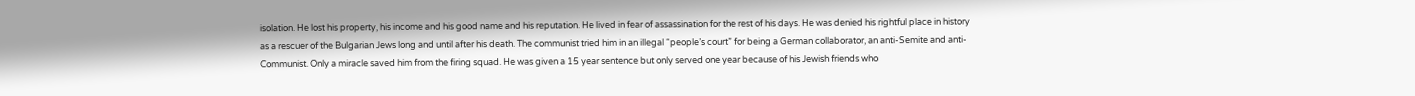isolation. He lost his property, his income and his good name and his reputation. He lived in fear of assassination for the rest of his days. He was denied his rightful place in history as a rescuer of the Bulgarian Jews long and until after his death. The communist tried him in an illegal “people’s court” for being a German collaborator, an anti-Semite and anti-Communist. Only a miracle saved him from the firing squad. He was given a 15 year sentence but only served one year because of his Jewish friends who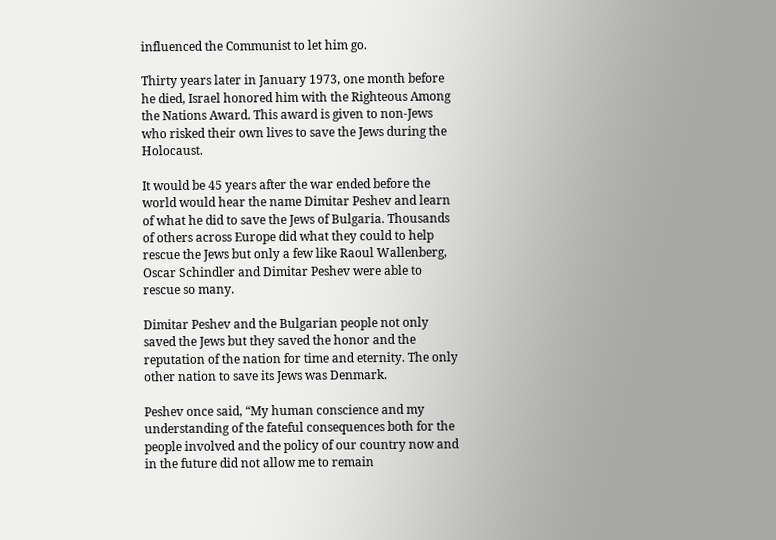influenced the Communist to let him go.

Thirty years later in January 1973, one month before he died, Israel honored him with the Righteous Among the Nations Award. This award is given to non-Jews who risked their own lives to save the Jews during the Holocaust.

It would be 45 years after the war ended before the world would hear the name Dimitar Peshev and learn of what he did to save the Jews of Bulgaria. Thousands of others across Europe did what they could to help rescue the Jews but only a few like Raoul Wallenberg, Oscar Schindler and Dimitar Peshev were able to rescue so many.

Dimitar Peshev and the Bulgarian people not only saved the Jews but they saved the honor and the reputation of the nation for time and eternity. The only other nation to save its Jews was Denmark.

Peshev once said, “My human conscience and my understanding of the fateful consequences both for the people involved and the policy of our country now and in the future did not allow me to remain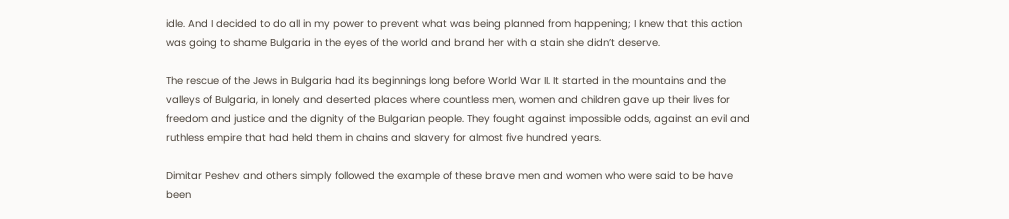idle. And I decided to do all in my power to prevent what was being planned from happening; I knew that this action was going to shame Bulgaria in the eyes of the world and brand her with a stain she didn’t deserve.

The rescue of the Jews in Bulgaria had its beginnings long before World War II. It started in the mountains and the valleys of Bulgaria, in lonely and deserted places where countless men, women and children gave up their lives for freedom and justice and the dignity of the Bulgarian people. They fought against impossible odds, against an evil and ruthless empire that had held them in chains and slavery for almost five hundred years.

Dimitar Peshev and others simply followed the example of these brave men and women who were said to be have been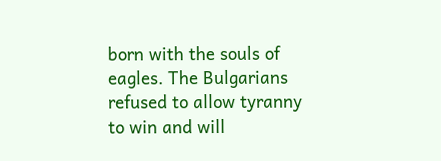born with the souls of eagles. The Bulgarians refused to allow tyranny to win and will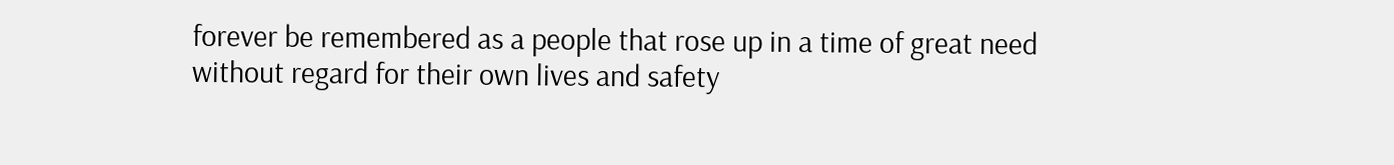forever be remembered as a people that rose up in a time of great need without regard for their own lives and safety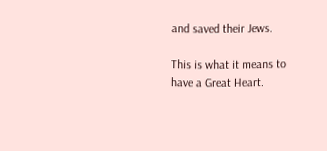and saved their Jews.

This is what it means to have a Great Heart.